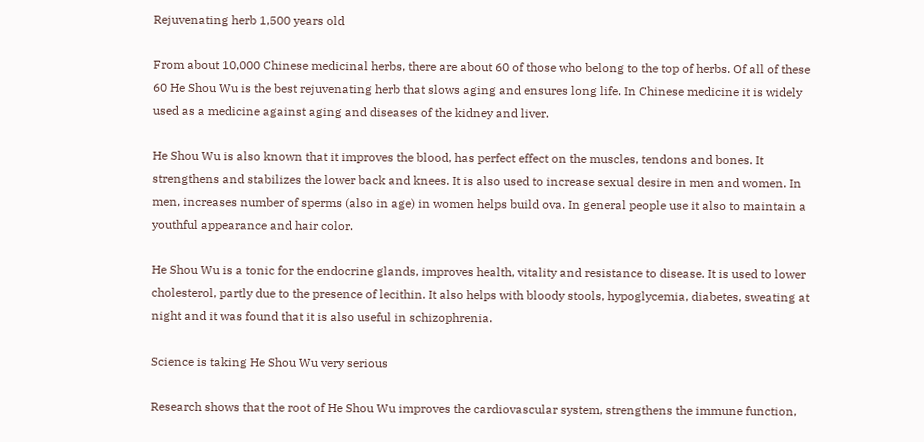Rejuvenating herb 1,500 years old

From about 10,000 Chinese medicinal herbs, there are about 60 of those who belong to the top of herbs. Of all of these 60 He Shou Wu is the best rejuvenating herb that slows aging and ensures long life. In Chinese medicine it is widely used as a medicine against aging and diseases of the kidney and liver.

He Shou Wu is also known that it improves the blood, has perfect effect on the muscles, tendons and bones. It strengthens and stabilizes the lower back and knees. It is also used to increase sexual desire in men and women. In men, increases number of sperms (also in age) in women helps build ova. In general people use it also to maintain a youthful appearance and hair color.

He Shou Wu is a tonic for the endocrine glands, improves health, vitality and resistance to disease. It is used to lower cholesterol, partly due to the presence of lecithin. It also helps with bloody stools, hypoglycemia, diabetes, sweating at night and it was found that it is also useful in schizophrenia.

Science is taking He Shou Wu very serious

Research shows that the root of He Shou Wu improves the cardiovascular system, strengthens the immune function,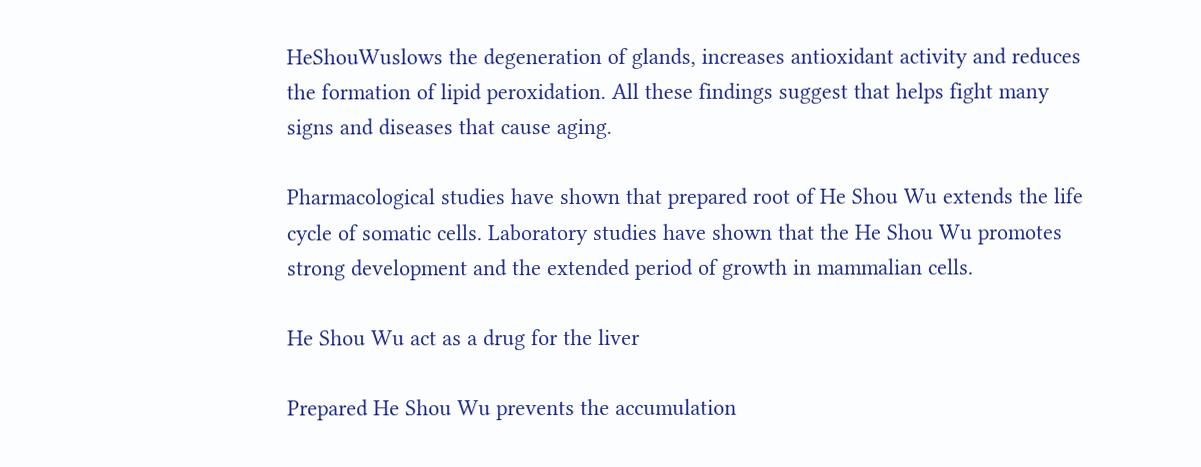HeShouWuslows the degeneration of glands, increases antioxidant activity and reduces the formation of lipid peroxidation. All these findings suggest that helps fight many signs and diseases that cause aging.

Pharmacological studies have shown that prepared root of He Shou Wu extends the life cycle of somatic cells. Laboratory studies have shown that the He Shou Wu promotes strong development and the extended period of growth in mammalian cells.

He Shou Wu act as a drug for the liver

Prepared He Shou Wu prevents the accumulation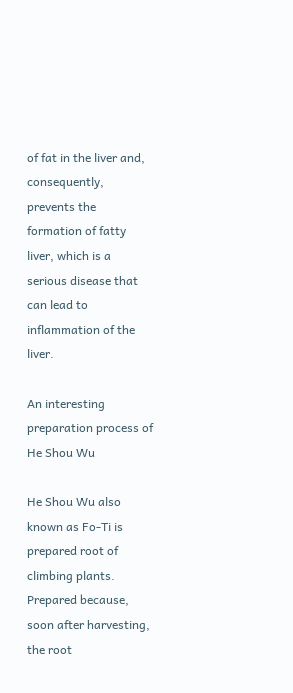of fat in the liver and, consequently, prevents the formation of fatty liver, which is a serious disease that can lead to inflammation of the liver.

An interesting preparation process of He Shou Wu

He Shou Wu also known as Fo-Ti is prepared root of climbing plants. Prepared because, soon after harvesting, the root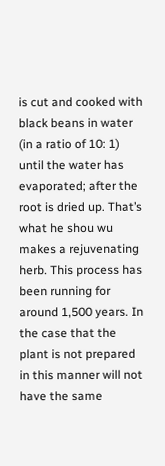is cut and cooked with black beans in water (in a ratio of 10: 1) until the water has evaporated; after the root is dried up. That’s what he shou wu makes a rejuvenating herb. This process has been running for around 1,500 years. In the case that the plant is not prepared in this manner will not have the same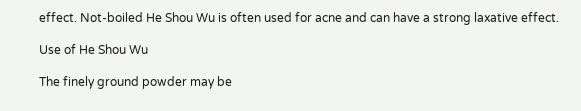effect. Not-boiled He Shou Wu is often used for acne and can have a strong laxative effect.

Use of He Shou Wu

The finely ground powder may be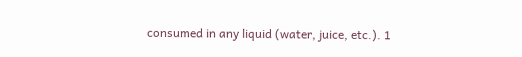consumed in any liquid (water, juice, etc.). 1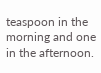teaspoon in the morning and one in the afternoon.